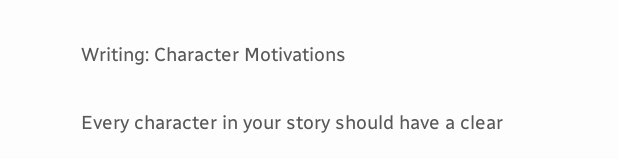Writing: Character Motivations

Every character in your story should have a clear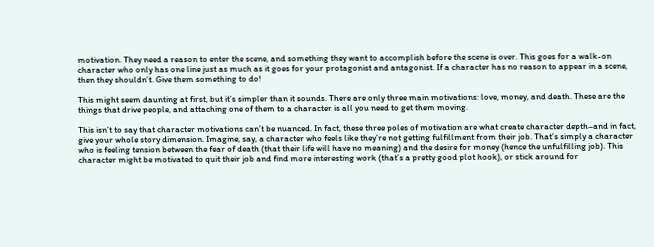motivation. They need a reason to enter the scene, and something they want to accomplish before the scene is over. This goes for a walk-on character who only has one line just as much as it goes for your protagonist and antagonist. If a character has no reason to appear in a scene, then they shouldn’t. Give them something to do!

This might seem daunting at first, but it’s simpler than it sounds. There are only three main motivations: love, money, and death. These are the things that drive people, and attaching one of them to a character is all you need to get them moving.

This isn’t to say that character motivations can’t be nuanced. In fact, these three poles of motivation are what create character depth–and in fact, give your whole story dimension. Imagine, say, a character who feels like they’re not getting fulfillment from their job. That’s simply a character who is feeling tension between the fear of death (that their life will have no meaning) and the desire for money (hence the unfulfilling job). This character might be motivated to quit their job and find more interesting work (that’s a pretty good plot hook), or stick around for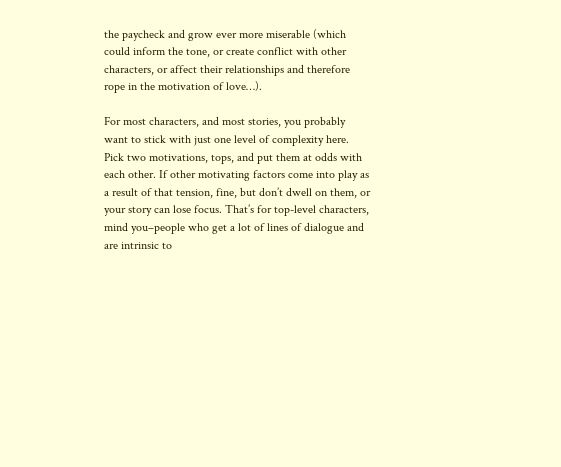the paycheck and grow ever more miserable (which could inform the tone, or create conflict with other characters, or affect their relationships and therefore rope in the motivation of love…).

For most characters, and most stories, you probably want to stick with just one level of complexity here. Pick two motivations, tops, and put them at odds with each other. If other motivating factors come into play as a result of that tension, fine, but don’t dwell on them, or your story can lose focus. That’s for top-level characters, mind you–people who get a lot of lines of dialogue and are intrinsic to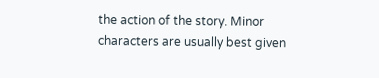the action of the story. Minor characters are usually best given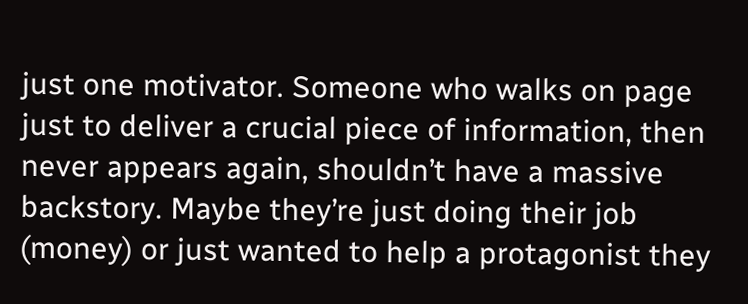just one motivator. Someone who walks on page just to deliver a crucial piece of information, then never appears again, shouldn’t have a massive backstory. Maybe they’re just doing their job (money) or just wanted to help a protagonist they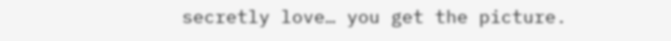secretly love… you get the picture.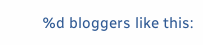%d bloggers like this: